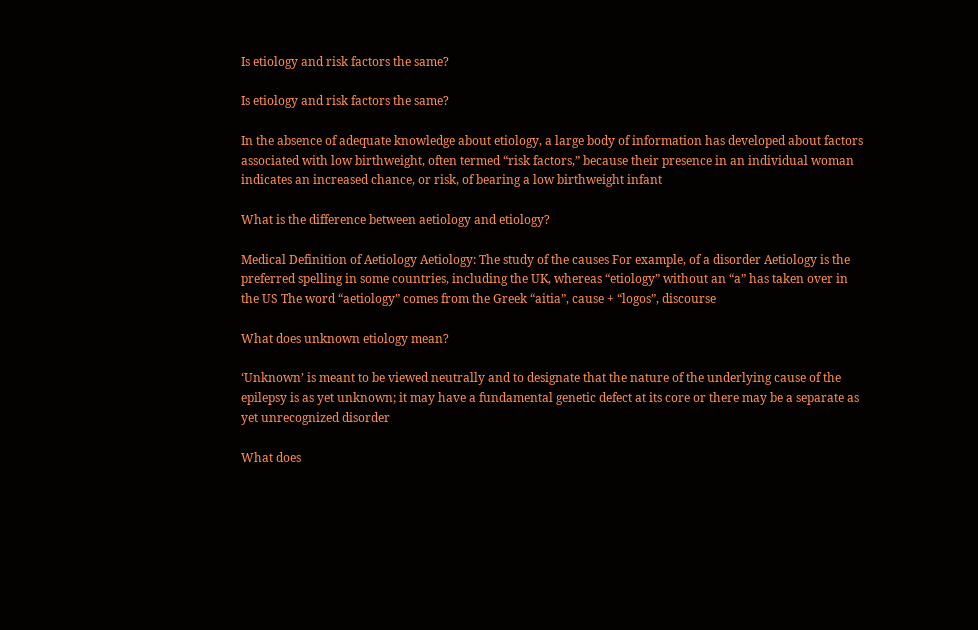Is etiology and risk factors the same?

Is etiology and risk factors the same?

In the absence of adequate knowledge about etiology, a large body of information has developed about factors associated with low birthweight, often termed “risk factors,” because their presence in an individual woman indicates an increased chance, or risk, of bearing a low birthweight infant

What is the difference between aetiology and etiology?

Medical Definition of Aetiology Aetiology: The study of the causes For example, of a disorder Aetiology is the preferred spelling in some countries, including the UK, whereas “etiology” without an “a” has taken over in the US The word “aetiology” comes from the Greek “aitia”, cause + “logos”, discourse

What does unknown etiology mean?

‘Unknown’ is meant to be viewed neutrally and to designate that the nature of the underlying cause of the epilepsy is as yet unknown; it may have a fundamental genetic defect at its core or there may be a separate as yet unrecognized disorder

What does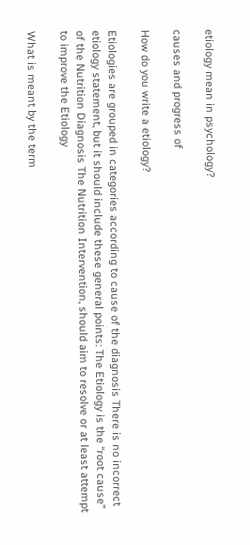etiology mean in psychology?

causes and progress of

How do you write a etiology?

Etiologies are grouped in categories according to cause of the diagnosis There is no incorrect etiology statement, but it should include these general points: The Etiology is the “root cause” of the Nutrition Diagnosis The Nutrition Intervention, should aim to resolve or at least attempt to improve the Etiology

What is meant by the term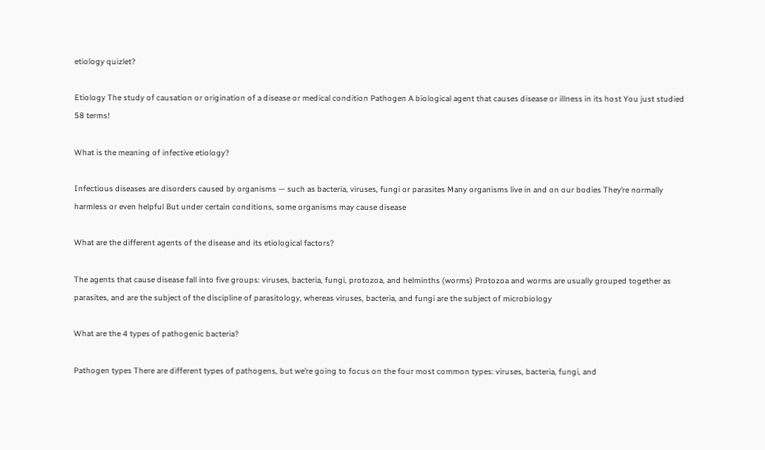etiology quizlet?

Etiology The study of causation or origination of a disease or medical condition Pathogen A biological agent that causes disease or illness in its host You just studied 58 terms!

What is the meaning of infective etiology?

Infectious diseases are disorders caused by organisms — such as bacteria, viruses, fungi or parasites Many organisms live in and on our bodies They’re normally harmless or even helpful But under certain conditions, some organisms may cause disease

What are the different agents of the disease and its etiological factors?

The agents that cause disease fall into five groups: viruses, bacteria, fungi, protozoa, and helminths (worms) Protozoa and worms are usually grouped together as parasites, and are the subject of the discipline of parasitology, whereas viruses, bacteria, and fungi are the subject of microbiology

What are the 4 types of pathogenic bacteria?

Pathogen types There are different types of pathogens, but we’re going to focus on the four most common types: viruses, bacteria, fungi, and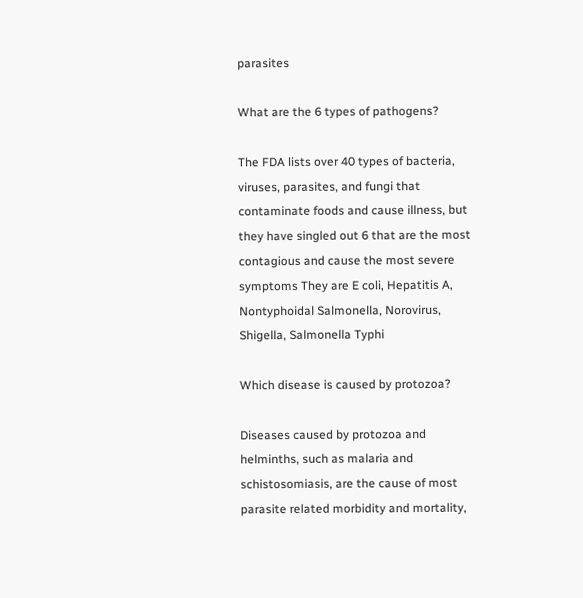parasites

What are the 6 types of pathogens?

The FDA lists over 40 types of bacteria, viruses, parasites, and fungi that contaminate foods and cause illness, but they have singled out 6 that are the most contagious and cause the most severe symptoms They are E coli, Hepatitis A, Nontyphoidal Salmonella, Norovirus, Shigella, Salmonella Typhi

Which disease is caused by protozoa?

Diseases caused by protozoa and helminths, such as malaria and schistosomiasis, are the cause of most parasite related morbidity and mortality,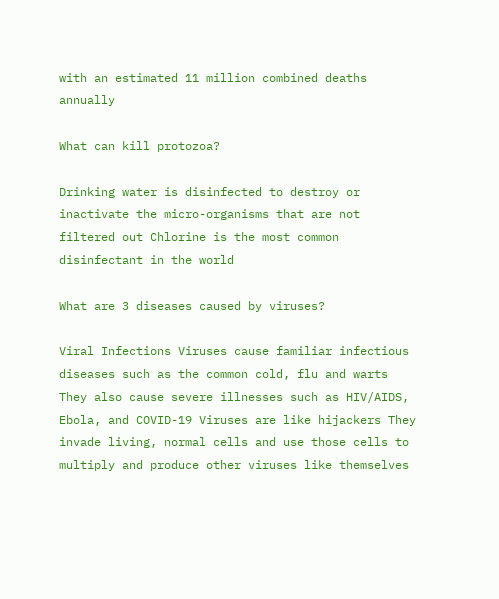with an estimated 11 million combined deaths annually

What can kill protozoa?

Drinking water is disinfected to destroy or inactivate the micro-organisms that are not filtered out Chlorine is the most common disinfectant in the world

What are 3 diseases caused by viruses?

Viral Infections Viruses cause familiar infectious diseases such as the common cold, flu and warts They also cause severe illnesses such as HIV/AIDS, Ebola, and COVID-19 Viruses are like hijackers They invade living, normal cells and use those cells to multiply and produce other viruses like themselves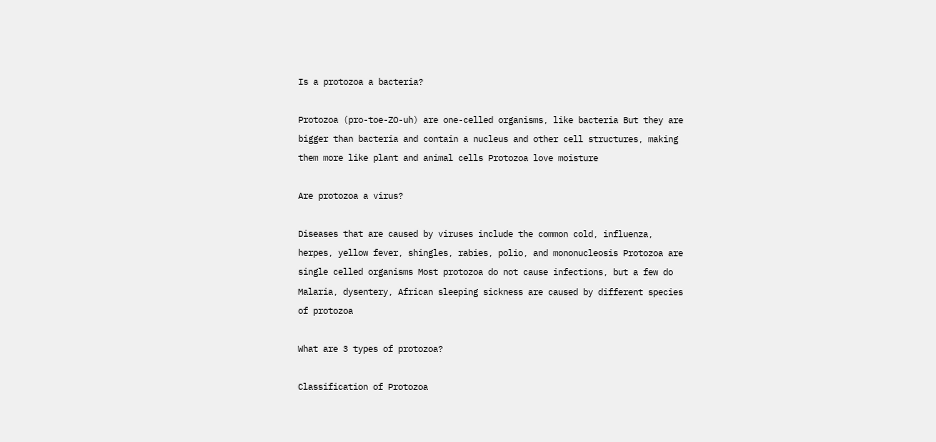Is a protozoa a bacteria?

Protozoa (pro-toe-ZO-uh) are one-celled organisms, like bacteria But they are bigger than bacteria and contain a nucleus and other cell structures, making them more like plant and animal cells Protozoa love moisture

Are protozoa a virus?

Diseases that are caused by viruses include the common cold, influenza, herpes, yellow fever, shingles, rabies, polio, and mononucleosis Protozoa are single celled organisms Most protozoa do not cause infections, but a few do Malaria, dysentery, African sleeping sickness are caused by different species of protozoa

What are 3 types of protozoa?

Classification of Protozoa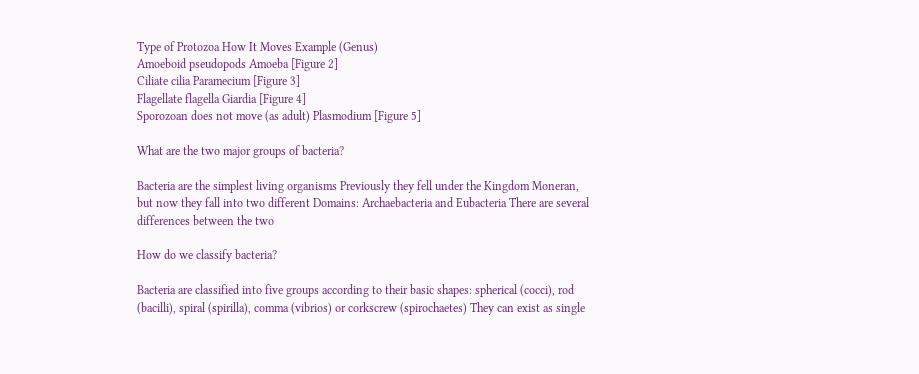Type of Protozoa How It Moves Example (Genus)
Amoeboid pseudopods Amoeba [Figure 2]
Ciliate cilia Paramecium [Figure 3]
Flagellate flagella Giardia [Figure 4]
Sporozoan does not move (as adult) Plasmodium [Figure 5]

What are the two major groups of bacteria?

Bacteria are the simplest living organisms Previously they fell under the Kingdom Moneran, but now they fall into two different Domains: Archaebacteria and Eubacteria There are several differences between the two

How do we classify bacteria?

Bacteria are classified into five groups according to their basic shapes: spherical (cocci), rod (bacilli), spiral (spirilla), comma (vibrios) or corkscrew (spirochaetes) They can exist as single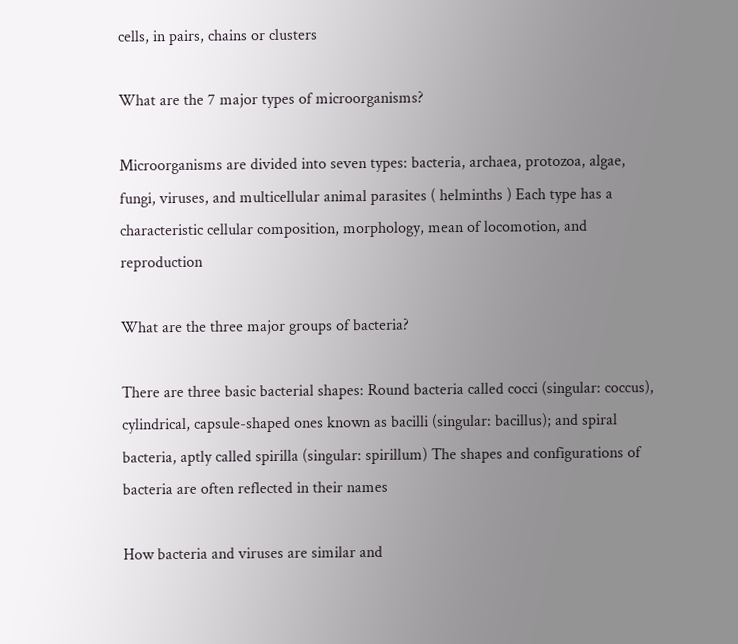cells, in pairs, chains or clusters

What are the 7 major types of microorganisms?

Microorganisms are divided into seven types: bacteria, archaea, protozoa, algae, fungi, viruses, and multicellular animal parasites ( helminths ) Each type has a characteristic cellular composition, morphology, mean of locomotion, and reproduction

What are the three major groups of bacteria?

There are three basic bacterial shapes: Round bacteria called cocci (singular: coccus), cylindrical, capsule-shaped ones known as bacilli (singular: bacillus); and spiral bacteria, aptly called spirilla (singular: spirillum) The shapes and configurations of bacteria are often reflected in their names

How bacteria and viruses are similar and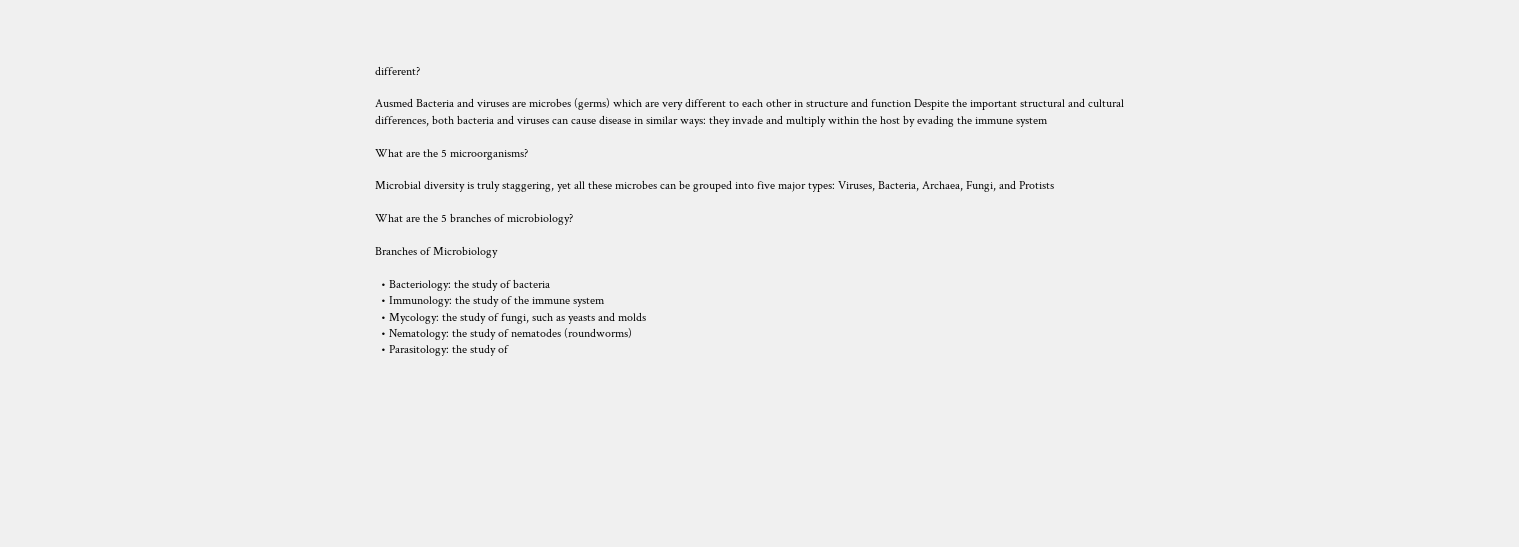different?

Ausmed Bacteria and viruses are microbes (germs) which are very different to each other in structure and function Despite the important structural and cultural differences, both bacteria and viruses can cause disease in similar ways: they invade and multiply within the host by evading the immune system

What are the 5 microorganisms?

Microbial diversity is truly staggering, yet all these microbes can be grouped into five major types: Viruses, Bacteria, Archaea, Fungi, and Protists

What are the 5 branches of microbiology?

Branches of Microbiology

  • Bacteriology: the study of bacteria
  • Immunology: the study of the immune system
  • Mycology: the study of fungi, such as yeasts and molds
  • Nematology: the study of nematodes (roundworms)
  • Parasitology: the study of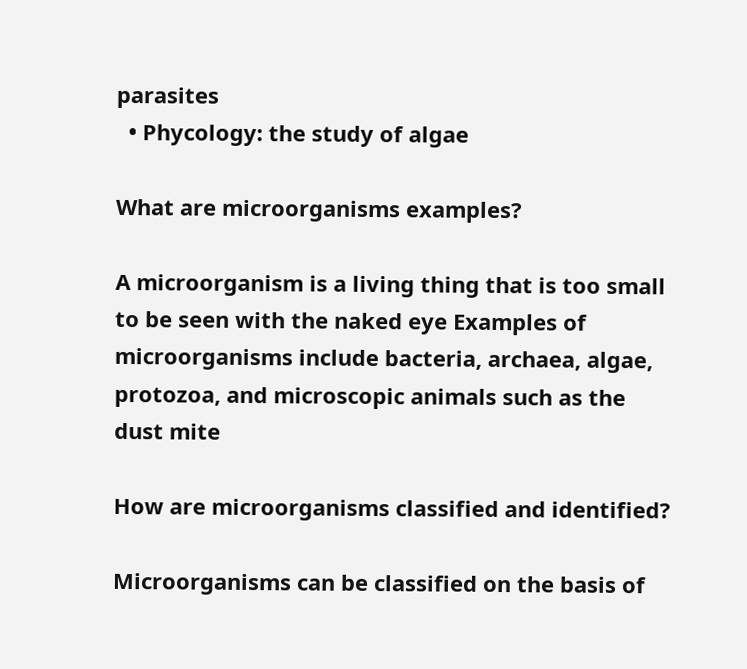parasites
  • Phycology: the study of algae

What are microorganisms examples?

A microorganism is a living thing that is too small to be seen with the naked eye Examples of microorganisms include bacteria, archaea, algae, protozoa, and microscopic animals such as the dust mite

How are microorganisms classified and identified?

Microorganisms can be classified on the basis of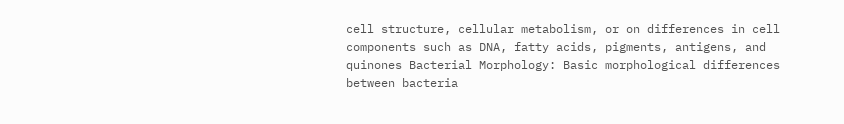cell structure, cellular metabolism, or on differences in cell components such as DNA, fatty acids, pigments, antigens, and quinones Bacterial Morphology: Basic morphological differences between bacteria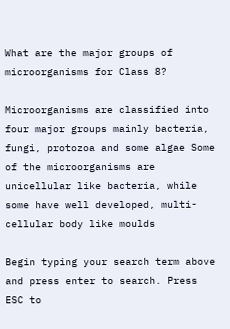What are the major groups of microorganisms for Class 8?

Microorganisms are classified into four major groups mainly bacteria, fungi, protozoa and some algae Some of the microorganisms are unicellular like bacteria, while some have well developed, multi-cellular body like moulds

Begin typing your search term above and press enter to search. Press ESC to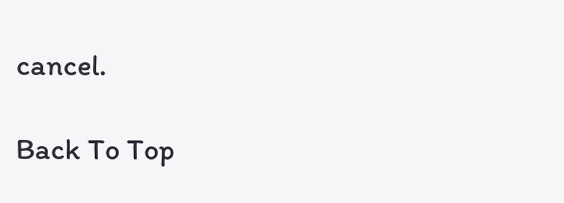cancel.

Back To Top